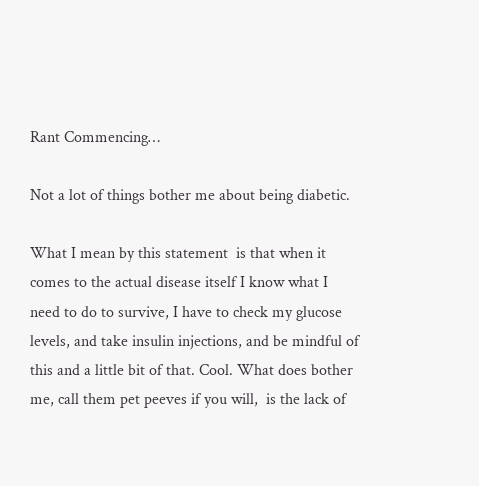Rant Commencing…

Not a lot of things bother me about being diabetic.

What I mean by this statement  is that when it comes to the actual disease itself I know what I need to do to survive, I have to check my glucose levels, and take insulin injections, and be mindful of this and a little bit of that. Cool. What does bother me, call them pet peeves if you will,  is the lack of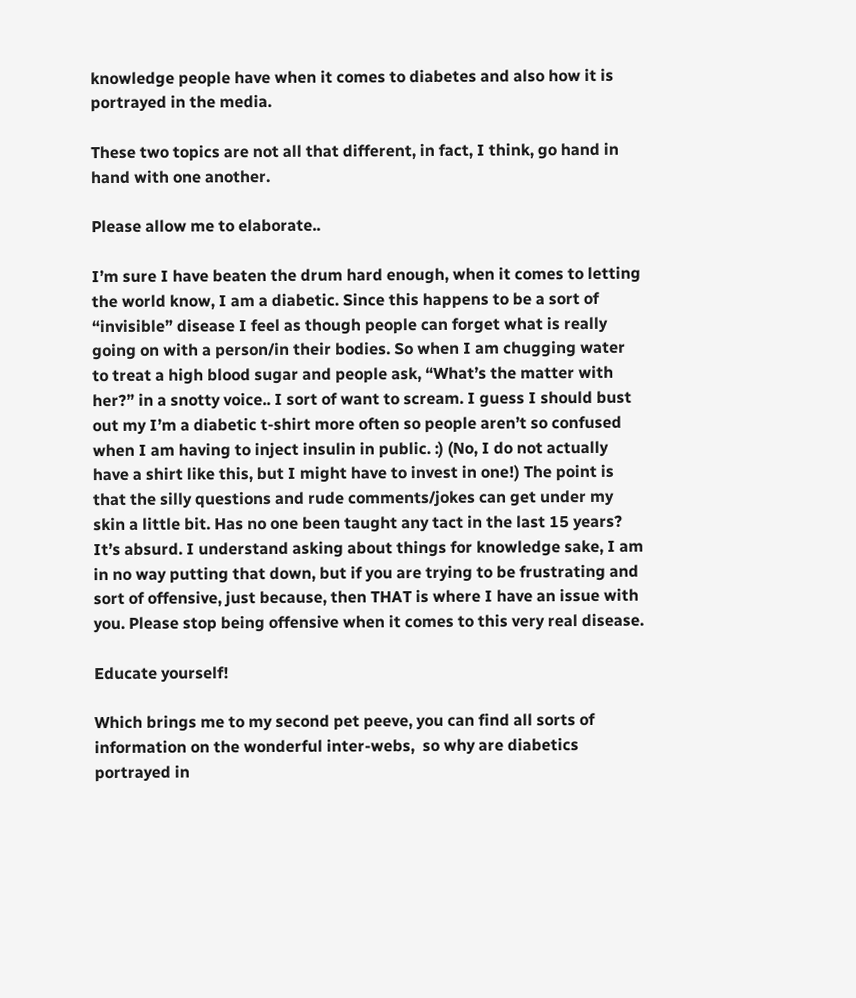knowledge people have when it comes to diabetes and also how it is portrayed in the media.

These two topics are not all that different, in fact, I think, go hand in hand with one another.

Please allow me to elaborate..

I’m sure I have beaten the drum hard enough, when it comes to letting the world know, I am a diabetic. Since this happens to be a sort of “invisible” disease I feel as though people can forget what is really going on with a person/in their bodies. So when I am chugging water to treat a high blood sugar and people ask, “What’s the matter with her?” in a snotty voice.. I sort of want to scream. I guess I should bust out my I’m a diabetic t-shirt more often so people aren’t so confused when I am having to inject insulin in public. :) (No, I do not actually have a shirt like this, but I might have to invest in one!) The point is that the silly questions and rude comments/jokes can get under my skin a little bit. Has no one been taught any tact in the last 15 years? It’s absurd. I understand asking about things for knowledge sake, I am in no way putting that down, but if you are trying to be frustrating and sort of offensive, just because, then THAT is where I have an issue with you. Please stop being offensive when it comes to this very real disease.

Educate yourself!

Which brings me to my second pet peeve, you can find all sorts of information on the wonderful inter-webs,  so why are diabetics portrayed in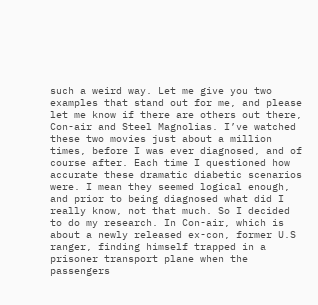such a weird way. Let me give you two examples that stand out for me, and please let me know if there are others out there, Con-air and Steel Magnolias. I’ve watched these two movies just about a million times, before I was ever diagnosed, and of course after. Each time I questioned how accurate these dramatic diabetic scenarios were. I mean they seemed logical enough, and prior to being diagnosed what did I really know, not that much. So I decided to do my research. In Con-air, which is about a newly released ex-con, former U.S ranger, finding himself trapped in a prisoner transport plane when the passengers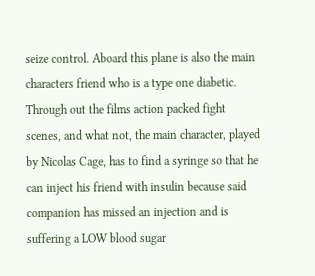seize control. Aboard this plane is also the main characters friend who is a type one diabetic. Through out the films action packed fight scenes, and what not, the main character, played by Nicolas Cage, has to find a syringe so that he can inject his friend with insulin because said companion has missed an injection and is suffering a LOW blood sugar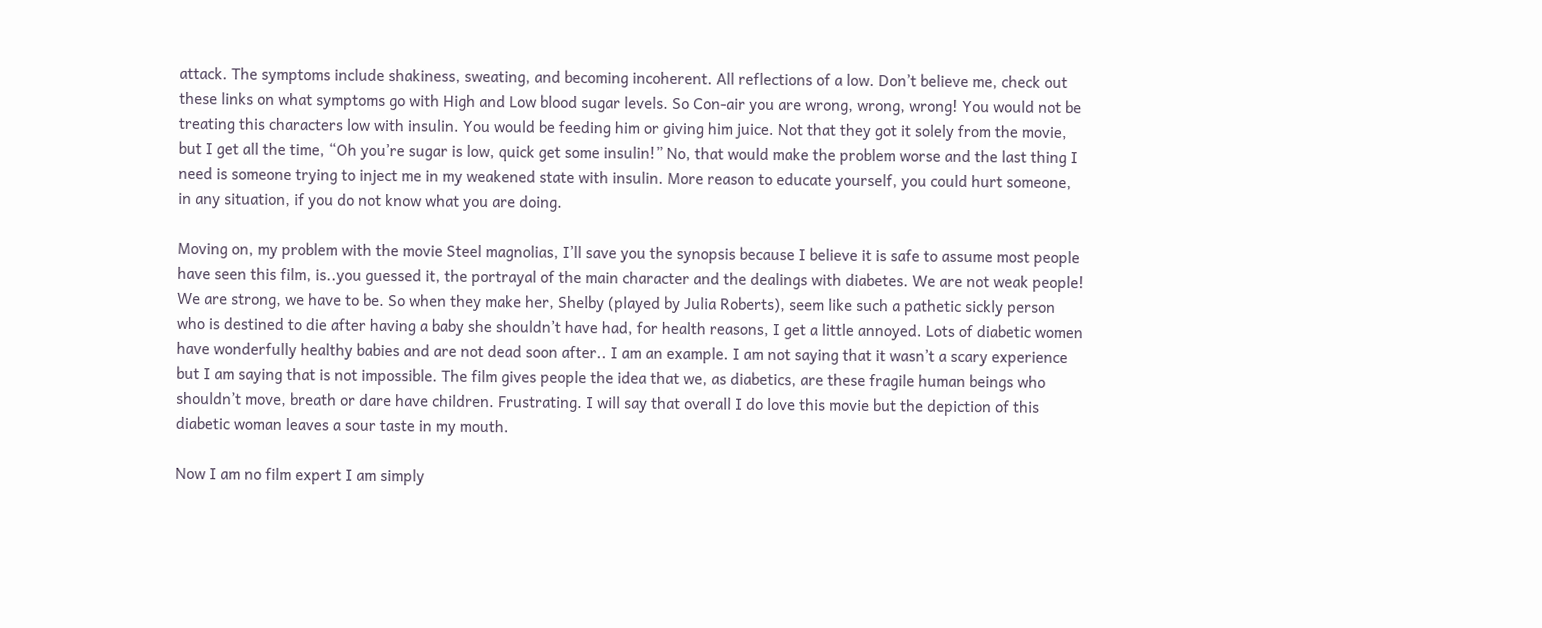attack. The symptoms include shakiness, sweating, and becoming incoherent. All reflections of a low. Don’t believe me, check out these links on what symptoms go with High and Low blood sugar levels. So Con-air you are wrong, wrong, wrong! You would not be treating this characters low with insulin. You would be feeding him or giving him juice. Not that they got it solely from the movie, but I get all the time, “Oh you’re sugar is low, quick get some insulin!” No, that would make the problem worse and the last thing I need is someone trying to inject me in my weakened state with insulin. More reason to educate yourself, you could hurt someone, in any situation, if you do not know what you are doing.

Moving on, my problem with the movie Steel magnolias, I’ll save you the synopsis because I believe it is safe to assume most people have seen this film, is..you guessed it, the portrayal of the main character and the dealings with diabetes. We are not weak people! We are strong, we have to be. So when they make her, Shelby (played by Julia Roberts), seem like such a pathetic sickly person who is destined to die after having a baby she shouldn’t have had, for health reasons, I get a little annoyed. Lots of diabetic women have wonderfully healthy babies and are not dead soon after.. I am an example. I am not saying that it wasn’t a scary experience but I am saying that is not impossible. The film gives people the idea that we, as diabetics, are these fragile human beings who shouldn’t move, breath or dare have children. Frustrating. I will say that overall I do love this movie but the depiction of this diabetic woman leaves a sour taste in my mouth.

Now I am no film expert I am simply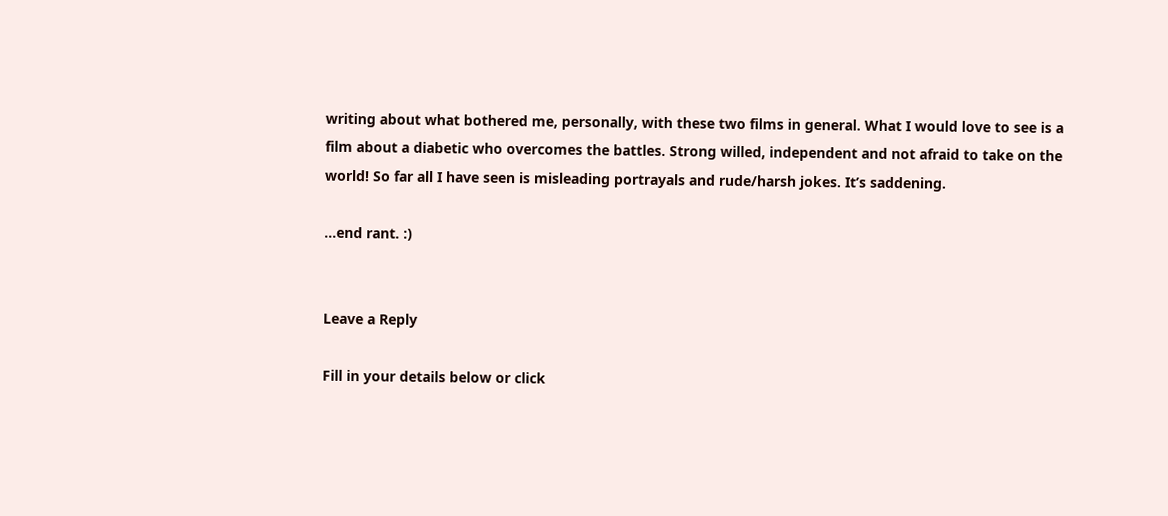writing about what bothered me, personally, with these two films in general. What I would love to see is a film about a diabetic who overcomes the battles. Strong willed, independent and not afraid to take on the world! So far all I have seen is misleading portrayals and rude/harsh jokes. It’s saddening.

…end rant. :)


Leave a Reply

Fill in your details below or click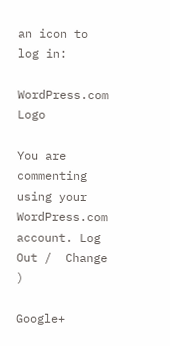an icon to log in:

WordPress.com Logo

You are commenting using your WordPress.com account. Log Out /  Change )

Google+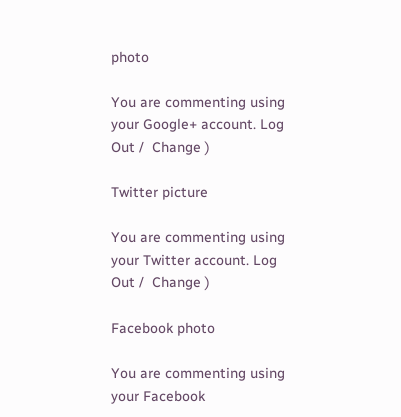photo

You are commenting using your Google+ account. Log Out /  Change )

Twitter picture

You are commenting using your Twitter account. Log Out /  Change )

Facebook photo

You are commenting using your Facebook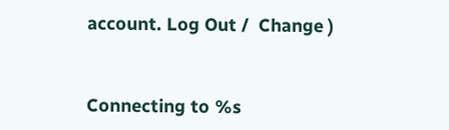account. Log Out /  Change )


Connecting to %s